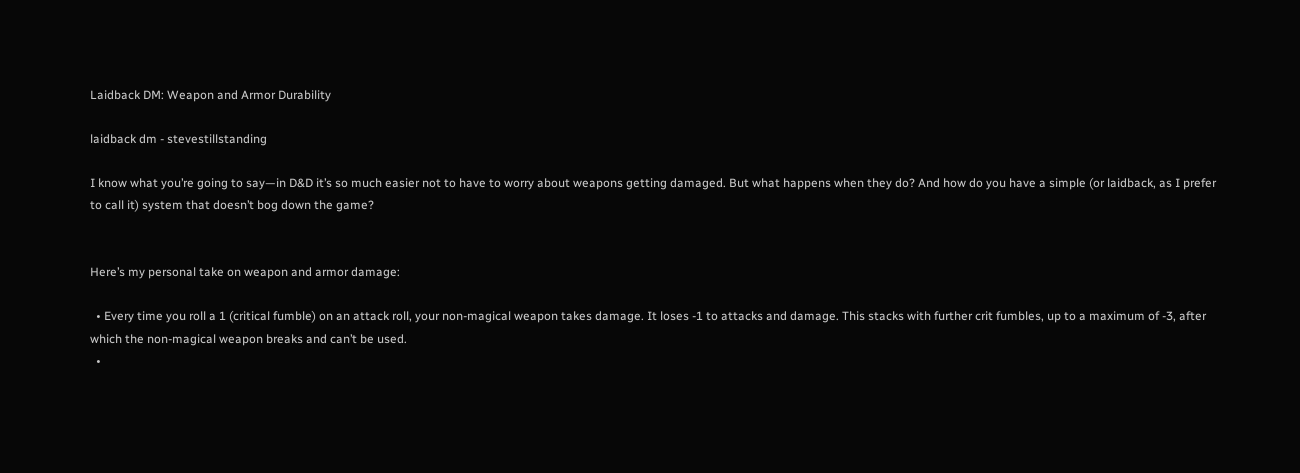Laidback DM: Weapon and Armor Durability

laidback dm - stevestillstanding

I know what you’re going to say—in D&D it’s so much easier not to have to worry about weapons getting damaged. But what happens when they do? And how do you have a simple (or laidback, as I prefer to call it) system that doesn’t bog down the game?


Here’s my personal take on weapon and armor damage:

  • Every time you roll a 1 (critical fumble) on an attack roll, your non-magical weapon takes damage. It loses -1 to attacks and damage. This stacks with further crit fumbles, up to a maximum of -3, after which the non-magical weapon breaks and can’t be used.
  •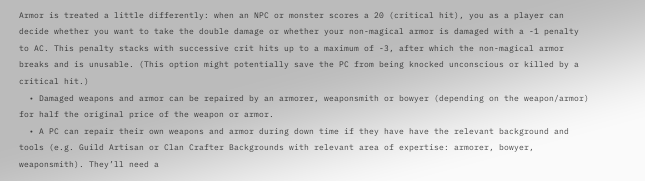Armor is treated a little differently: when an NPC or monster scores a 20 (critical hit), you as a player can decide whether you want to take the double damage or whether your non-magical armor is damaged with a -1 penalty to AC. This penalty stacks with successive crit hits up to a maximum of -3, after which the non-magical armor breaks and is unusable. (This option might potentially save the PC from being knocked unconscious or killed by a critical hit.)
  • Damaged weapons and armor can be repaired by an armorer, weaponsmith or bowyer (depending on the weapon/armor) for half the original price of the weapon or armor.
  • A PC can repair their own weapons and armor during down time if they have have the relevant background and tools (e.g. Guild Artisan or Clan Crafter Backgrounds with relevant area of expertise: armorer, bowyer, weaponsmith). They’ll need a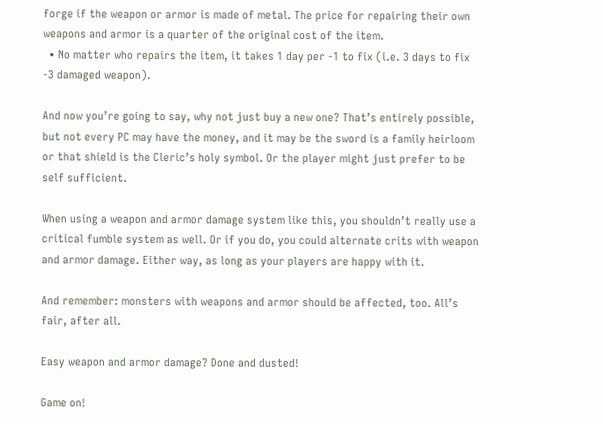forge if the weapon or armor is made of metal. The price for repairing their own weapons and armor is a quarter of the original cost of the item.
  • No matter who repairs the item, it takes 1 day per -1 to fix (i.e. 3 days to fix -3 damaged weapon).

And now you’re going to say, why not just buy a new one? That’s entirely possible, but not every PC may have the money, and it may be the sword is a family heirloom or that shield is the Cleric’s holy symbol. Or the player might just prefer to be self sufficient.

When using a weapon and armor damage system like this, you shouldn’t really use a critical fumble system as well. Or if you do, you could alternate crits with weapon and armor damage. Either way, as long as your players are happy with it.

And remember: monsters with weapons and armor should be affected, too. All’s fair, after all.

Easy weapon and armor damage? Done and dusted!

Game on!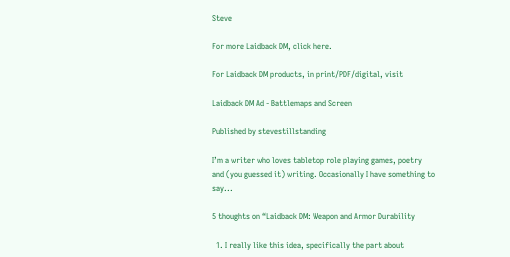Steve

For more Laidback DM, click here.

For Laidback DM products, in print/PDF/digital, visit

Laidback DM Ad - Battlemaps and Screen

Published by stevestillstanding

I’m a writer who loves tabletop role playing games, poetry and (you guessed it) writing. Occasionally I have something to say...

5 thoughts on “Laidback DM: Weapon and Armor Durability

  1. I really like this idea, specifically the part about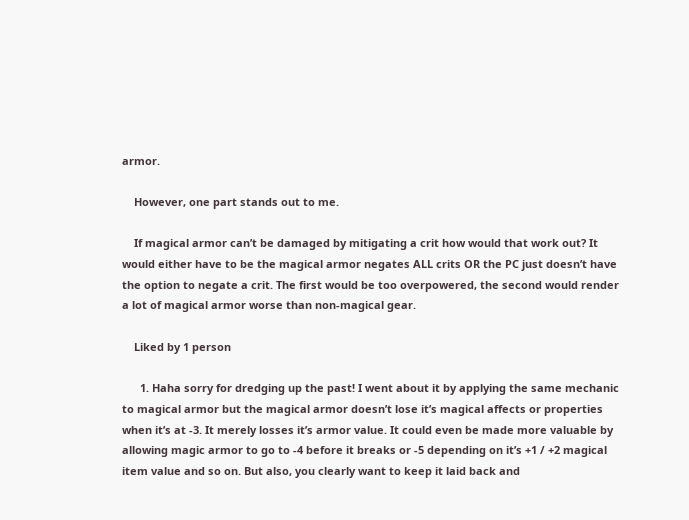armor.

    However, one part stands out to me.

    If magical armor can’t be damaged by mitigating a crit how would that work out? It would either have to be the magical armor negates ALL crits OR the PC just doesn’t have the option to negate a crit. The first would be too overpowered, the second would render a lot of magical armor worse than non-magical gear.

    Liked by 1 person

      1. Haha sorry for dredging up the past! I went about it by applying the same mechanic to magical armor but the magical armor doesn’t lose it’s magical affects or properties when it’s at -3. It merely losses it’s armor value. It could even be made more valuable by allowing magic armor to go to -4 before it breaks or -5 depending on it’s +1 / +2 magical item value and so on. But also, you clearly want to keep it laid back and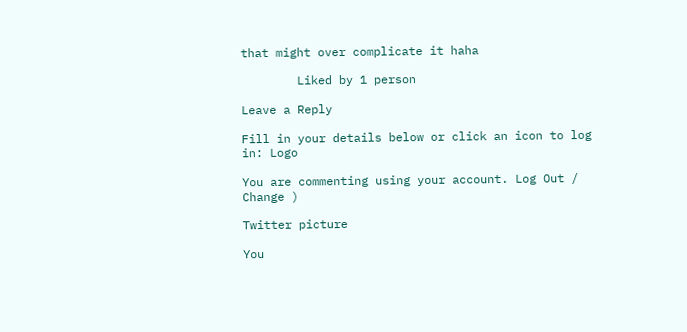that might over complicate it haha

        Liked by 1 person

Leave a Reply

Fill in your details below or click an icon to log in: Logo

You are commenting using your account. Log Out /  Change )

Twitter picture

You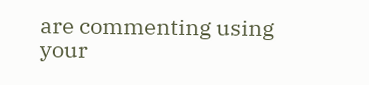are commenting using your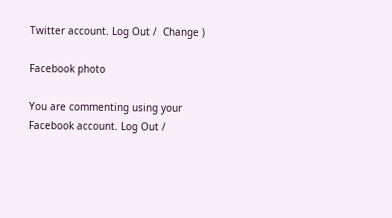Twitter account. Log Out /  Change )

Facebook photo

You are commenting using your Facebook account. Log Out /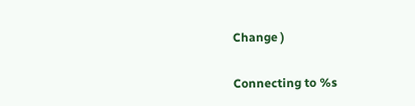Change )

Connecting to %s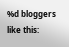%d bloggers like this: